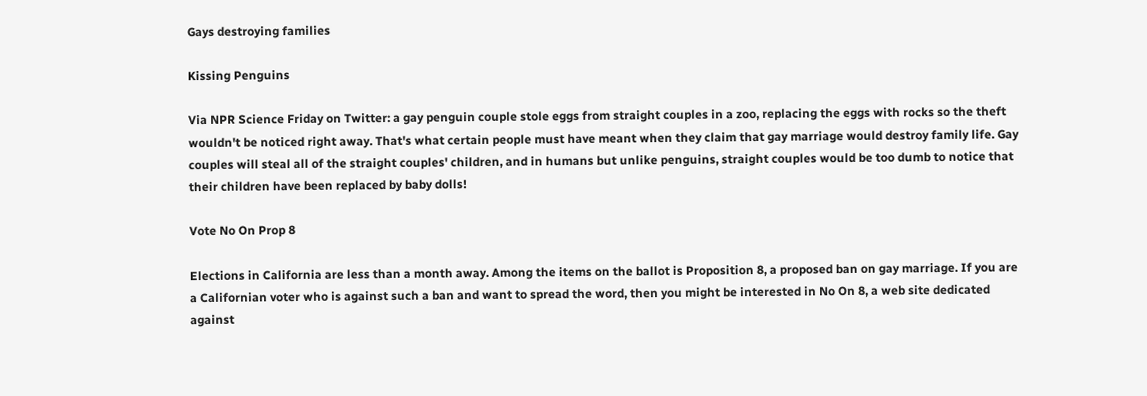Gays destroying families

Kissing Penguins

Via NPR Science Friday on Twitter: a gay penguin couple stole eggs from straight couples in a zoo, replacing the eggs with rocks so the theft wouldn't be noticed right away. That's what certain people must have meant when they claim that gay marriage would destroy family life. Gay couples will steal all of the straight couples' children, and in humans but unlike penguins, straight couples would be too dumb to notice that their children have been replaced by baby dolls!

Vote No On Prop 8

Elections in California are less than a month away. Among the items on the ballot is Proposition 8, a proposed ban on gay marriage. If you are a Californian voter who is against such a ban and want to spread the word, then you might be interested in No On 8, a web site dedicated against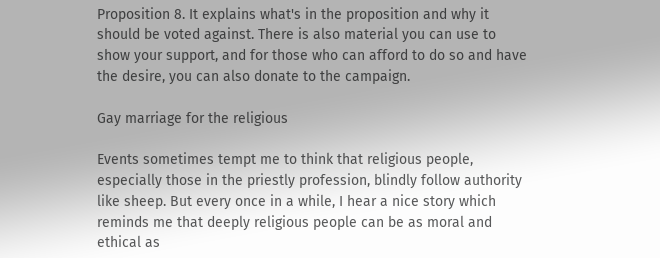Proposition 8. It explains what's in the proposition and why it should be voted against. There is also material you can use to show your support, and for those who can afford to do so and have the desire, you can also donate to the campaign.

Gay marriage for the religious

Events sometimes tempt me to think that religious people, especially those in the priestly profession, blindly follow authority like sheep. But every once in a while, I hear a nice story which reminds me that deeply religious people can be as moral and ethical as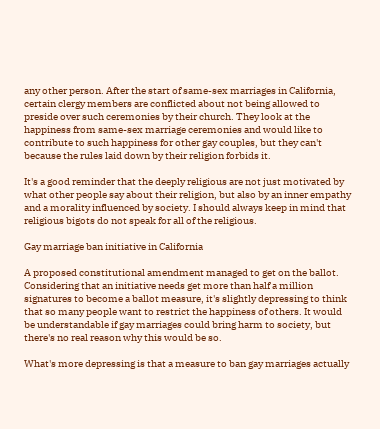any other person. After the start of same-sex marriages in California, certain clergy members are conflicted about not being allowed to preside over such ceremonies by their church. They look at the happiness from same-sex marriage ceremonies and would like to contribute to such happiness for other gay couples, but they can't because the rules laid down by their religion forbids it.

It's a good reminder that the deeply religious are not just motivated by what other people say about their religion, but also by an inner empathy and a morality influenced by society. I should always keep in mind that religious bigots do not speak for all of the religious.

Gay marriage ban initiative in California

A proposed constitutional amendment managed to get on the ballot. Considering that an initiative needs get more than half a million signatures to become a ballot measure, it's slightly depressing to think that so many people want to restrict the happiness of others. It would be understandable if gay marriages could bring harm to society, but there's no real reason why this would be so.

What's more depressing is that a measure to ban gay marriages actually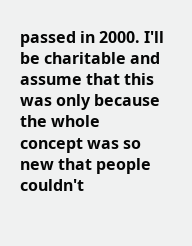passed in 2000. I'll be charitable and assume that this was only because the whole concept was so new that people couldn't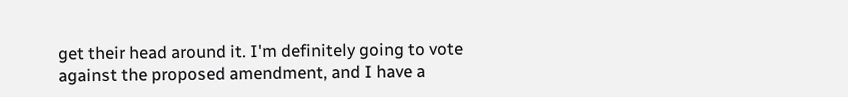get their head around it. I'm definitely going to vote against the proposed amendment, and I have a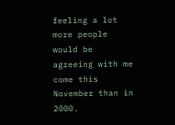feeling a lot more people would be agreeing with me come this November than in 2000.